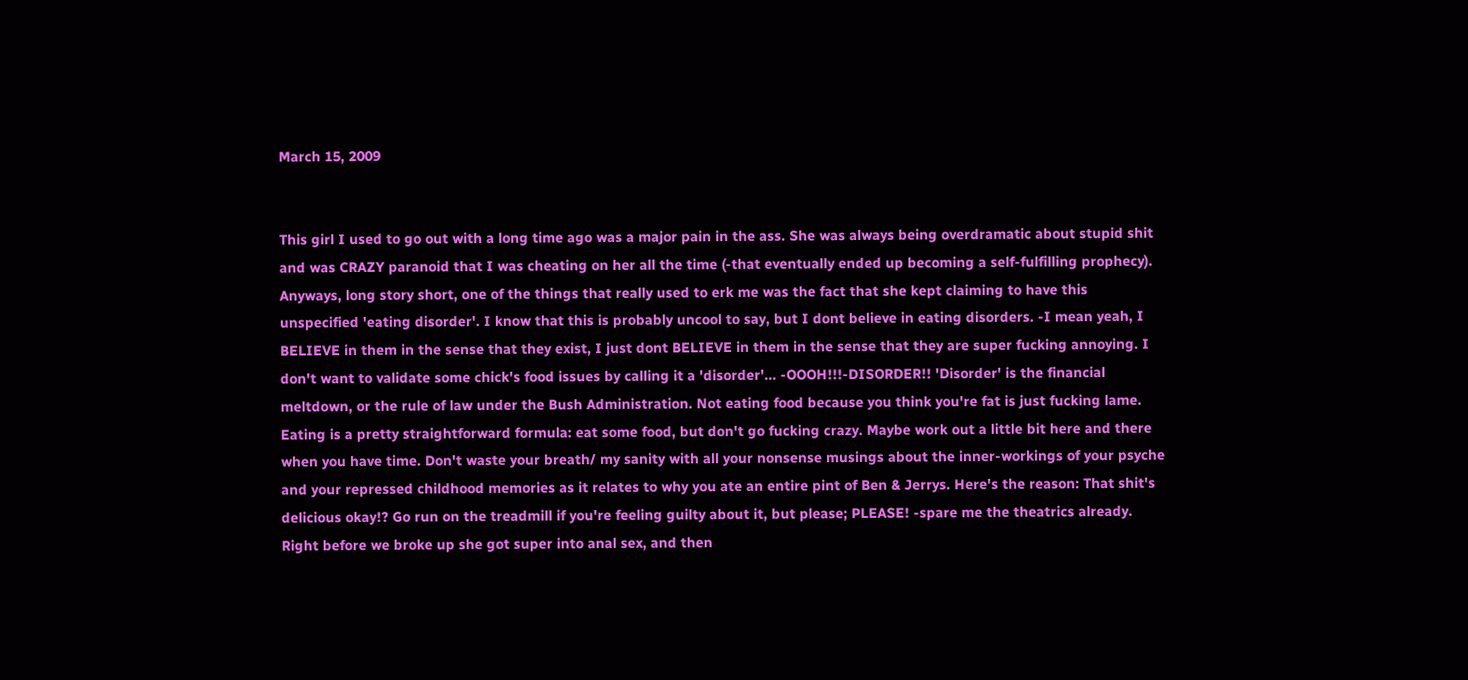March 15, 2009


This girl I used to go out with a long time ago was a major pain in the ass. She was always being overdramatic about stupid shit and was CRAZY paranoid that I was cheating on her all the time (-that eventually ended up becoming a self-fulfilling prophecy). Anyways, long story short, one of the things that really used to erk me was the fact that she kept claiming to have this unspecified 'eating disorder'. I know that this is probably uncool to say, but I dont believe in eating disorders. -I mean yeah, I BELIEVE in them in the sense that they exist, I just dont BELIEVE in them in the sense that they are super fucking annoying. I don't want to validate some chick's food issues by calling it a 'disorder'... -OOOH!!!-DISORDER!! 'Disorder' is the financial meltdown, or the rule of law under the Bush Administration. Not eating food because you think you're fat is just fucking lame. Eating is a pretty straightforward formula: eat some food, but don't go fucking crazy. Maybe work out a little bit here and there when you have time. Don't waste your breath/ my sanity with all your nonsense musings about the inner-workings of your psyche and your repressed childhood memories as it relates to why you ate an entire pint of Ben & Jerrys. Here's the reason: That shit's delicious okay!? Go run on the treadmill if you're feeling guilty about it, but please; PLEASE! -spare me the theatrics already. Right before we broke up she got super into anal sex, and then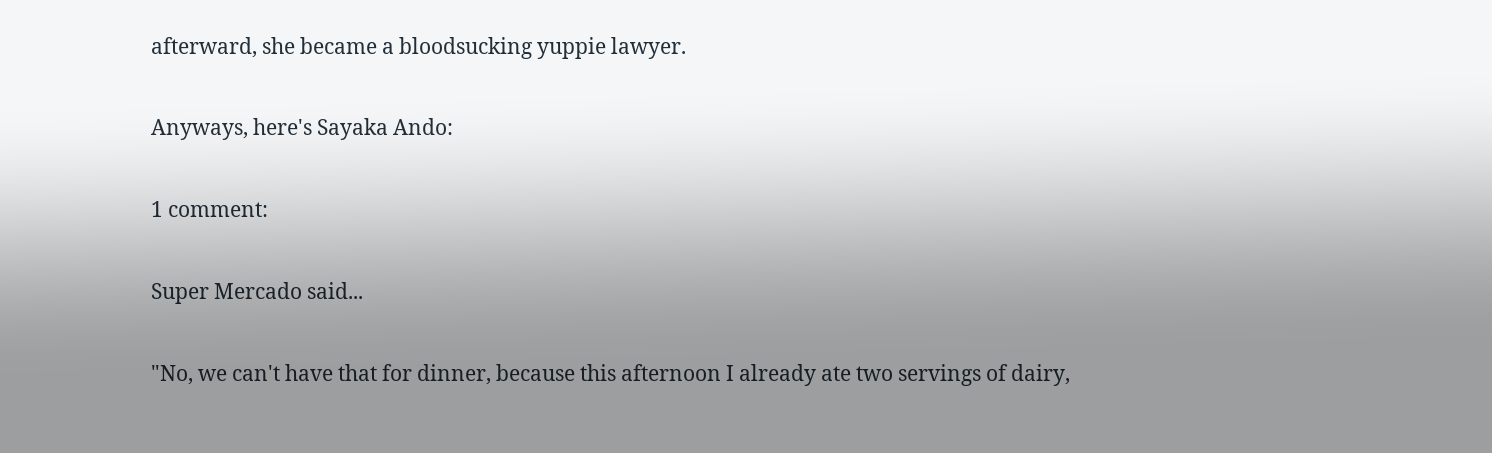afterward, she became a bloodsucking yuppie lawyer.

Anyways, here's Sayaka Ando:

1 comment:

Super Mercado said...

"No, we can't have that for dinner, because this afternoon I already ate two servings of dairy,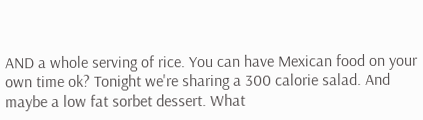AND a whole serving of rice. You can have Mexican food on your own time ok? Tonight we're sharing a 300 calorie salad. And maybe a low fat sorbet dessert. What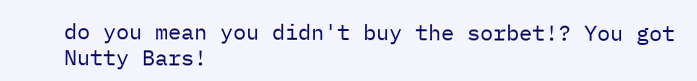do you mean you didn't buy the sorbet!? You got Nutty Bars!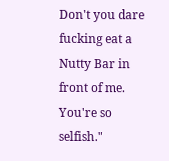Don't you dare fucking eat a Nutty Bar in front of me. You're so selfish."